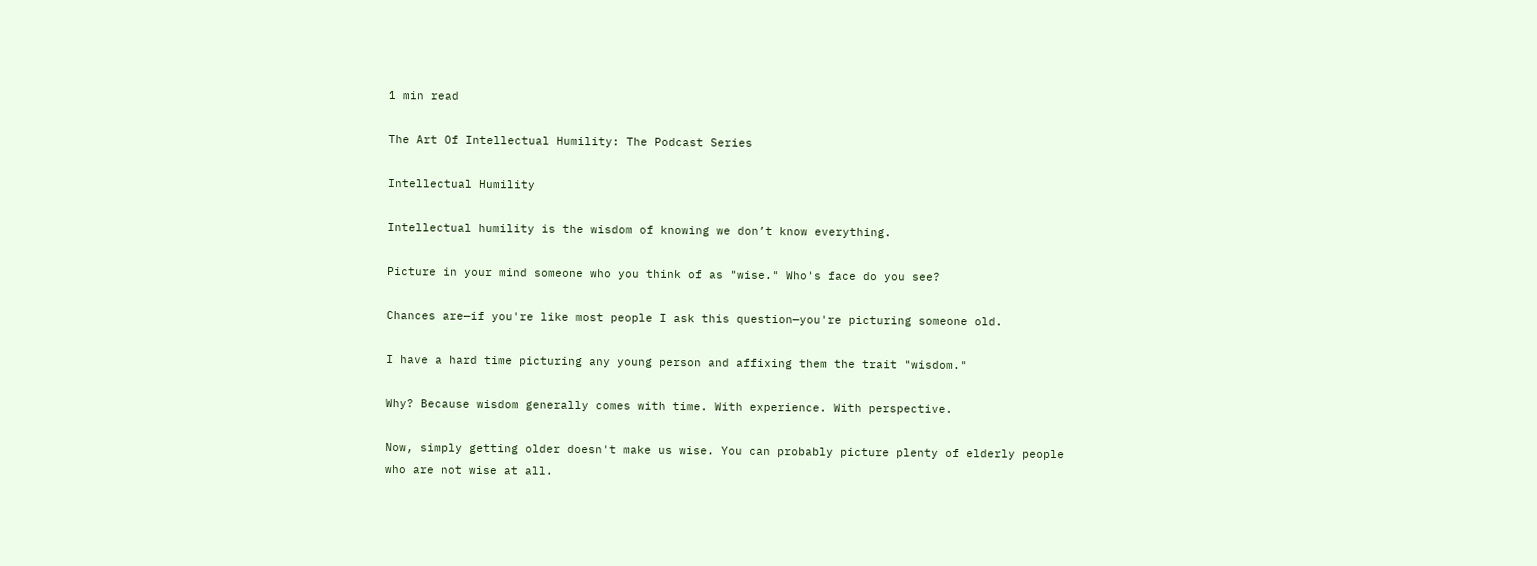1 min read

The Art Of Intellectual Humility: The Podcast Series

Intellectual Humility

Intellectual humility is the wisdom of knowing we don’t know everything.

Picture in your mind someone who you think of as "wise." Who's face do you see?

Chances are—if you're like most people I ask this question—you're picturing someone old.

I have a hard time picturing any young person and affixing them the trait "wisdom."

Why? Because wisdom generally comes with time. With experience. With perspective.

Now, simply getting older doesn't make us wise. You can probably picture plenty of elderly people who are not wise at all.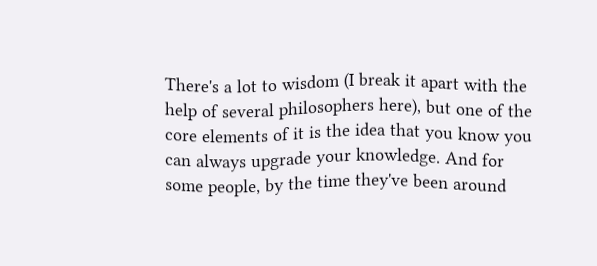There's a lot to wisdom (I break it apart with the help of several philosophers here), but one of the core elements of it is the idea that you know you can always upgrade your knowledge. And for some people, by the time they've been around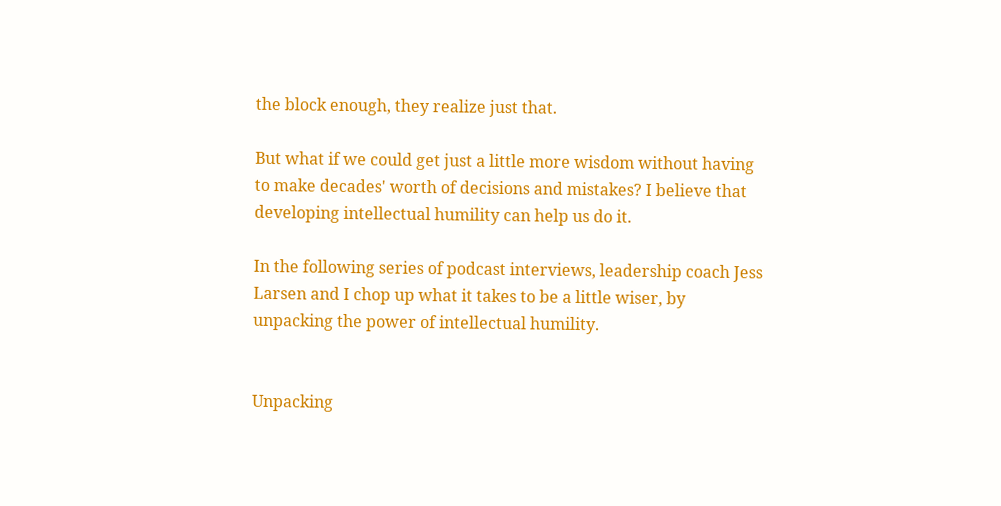the block enough, they realize just that.

But what if we could get just a little more wisdom without having to make decades' worth of decisions and mistakes? I believe that developing intellectual humility can help us do it.

In the following series of podcast interviews, leadership coach Jess Larsen and I chop up what it takes to be a little wiser, by unpacking the power of intellectual humility.


Unpacking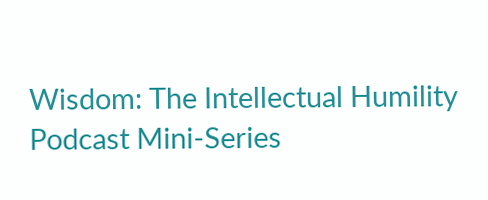Wisdom: The Intellectual Humility Podcast Mini-Series